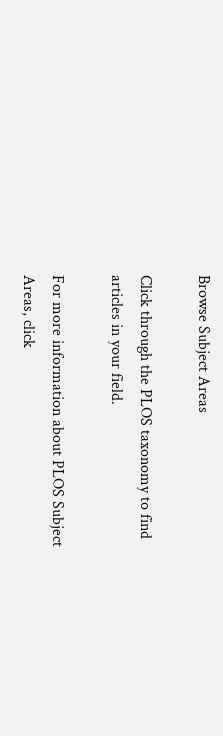Browse Subject Areas

Click through the PLOS taxonomy to find articles in your field.

For more information about PLOS Subject Areas, click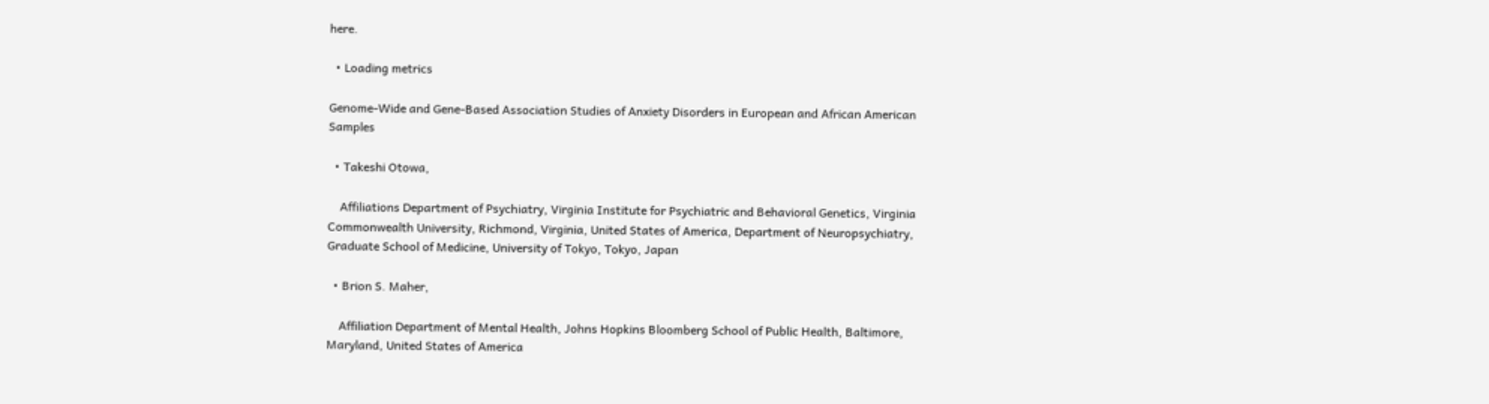here.

  • Loading metrics

Genome-Wide and Gene-Based Association Studies of Anxiety Disorders in European and African American Samples

  • Takeshi Otowa,

    Affiliations Department of Psychiatry, Virginia Institute for Psychiatric and Behavioral Genetics, Virginia Commonwealth University, Richmond, Virginia, United States of America, Department of Neuropsychiatry, Graduate School of Medicine, University of Tokyo, Tokyo, Japan

  • Brion S. Maher,

    Affiliation Department of Mental Health, Johns Hopkins Bloomberg School of Public Health, Baltimore, Maryland, United States of America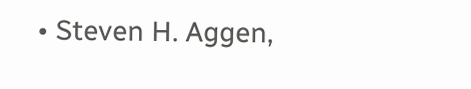• Steven H. Aggen,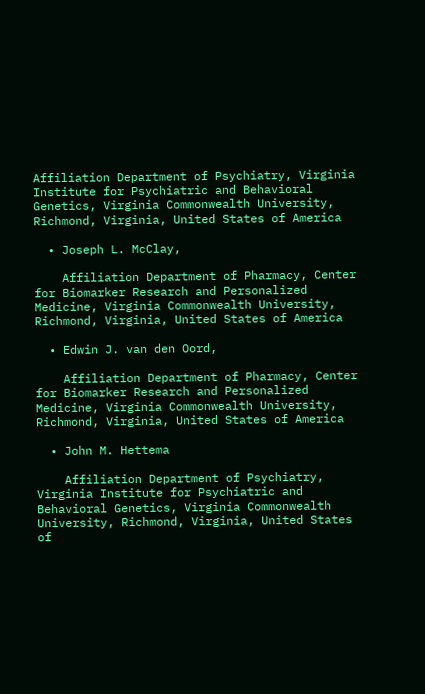Affiliation Department of Psychiatry, Virginia Institute for Psychiatric and Behavioral Genetics, Virginia Commonwealth University, Richmond, Virginia, United States of America

  • Joseph L. McClay,

    Affiliation Department of Pharmacy, Center for Biomarker Research and Personalized Medicine, Virginia Commonwealth University, Richmond, Virginia, United States of America

  • Edwin J. van den Oord,

    Affiliation Department of Pharmacy, Center for Biomarker Research and Personalized Medicine, Virginia Commonwealth University, Richmond, Virginia, United States of America

  • John M. Hettema

    Affiliation Department of Psychiatry, Virginia Institute for Psychiatric and Behavioral Genetics, Virginia Commonwealth University, Richmond, Virginia, United States of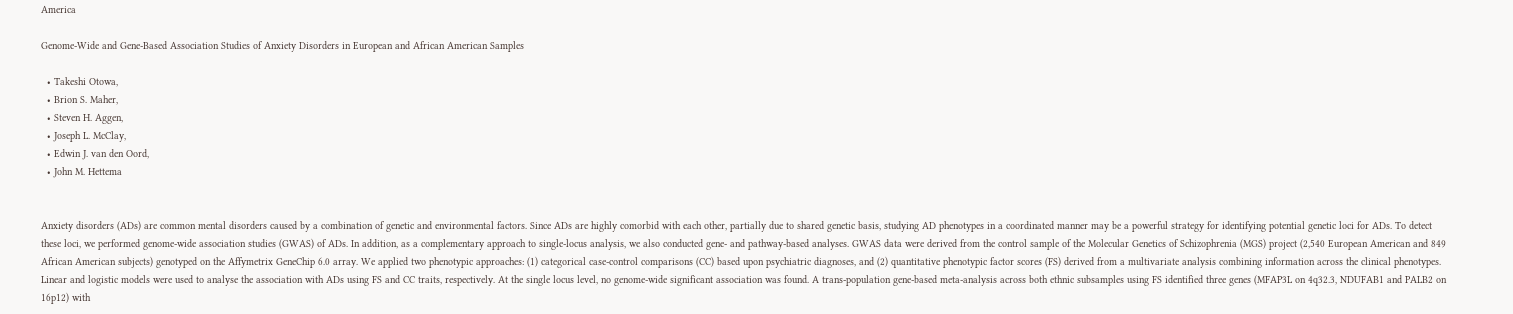America

Genome-Wide and Gene-Based Association Studies of Anxiety Disorders in European and African American Samples

  • Takeshi Otowa,
  • Brion S. Maher,
  • Steven H. Aggen,
  • Joseph L. McClay,
  • Edwin J. van den Oord,
  • John M. Hettema


Anxiety disorders (ADs) are common mental disorders caused by a combination of genetic and environmental factors. Since ADs are highly comorbid with each other, partially due to shared genetic basis, studying AD phenotypes in a coordinated manner may be a powerful strategy for identifying potential genetic loci for ADs. To detect these loci, we performed genome-wide association studies (GWAS) of ADs. In addition, as a complementary approach to single-locus analysis, we also conducted gene- and pathway-based analyses. GWAS data were derived from the control sample of the Molecular Genetics of Schizophrenia (MGS) project (2,540 European American and 849 African American subjects) genotyped on the Affymetrix GeneChip 6.0 array. We applied two phenotypic approaches: (1) categorical case-control comparisons (CC) based upon psychiatric diagnoses, and (2) quantitative phenotypic factor scores (FS) derived from a multivariate analysis combining information across the clinical phenotypes. Linear and logistic models were used to analyse the association with ADs using FS and CC traits, respectively. At the single locus level, no genome-wide significant association was found. A trans-population gene-based meta-analysis across both ethnic subsamples using FS identified three genes (MFAP3L on 4q32.3, NDUFAB1 and PALB2 on 16p12) with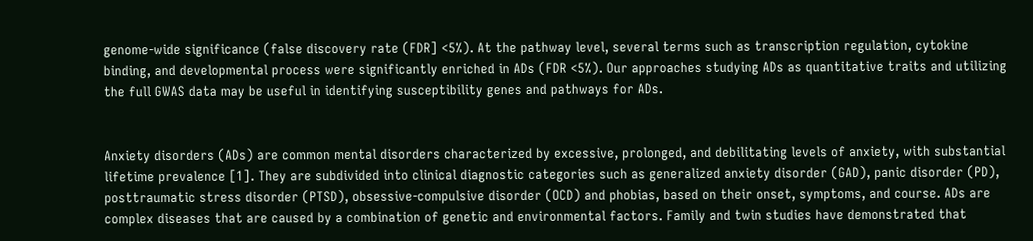genome-wide significance (false discovery rate (FDR] <5%). At the pathway level, several terms such as transcription regulation, cytokine binding, and developmental process were significantly enriched in ADs (FDR <5%). Our approaches studying ADs as quantitative traits and utilizing the full GWAS data may be useful in identifying susceptibility genes and pathways for ADs.


Anxiety disorders (ADs) are common mental disorders characterized by excessive, prolonged, and debilitating levels of anxiety, with substantial lifetime prevalence [1]. They are subdivided into clinical diagnostic categories such as generalized anxiety disorder (GAD), panic disorder (PD), posttraumatic stress disorder (PTSD), obsessive-compulsive disorder (OCD) and phobias, based on their onset, symptoms, and course. ADs are complex diseases that are caused by a combination of genetic and environmental factors. Family and twin studies have demonstrated that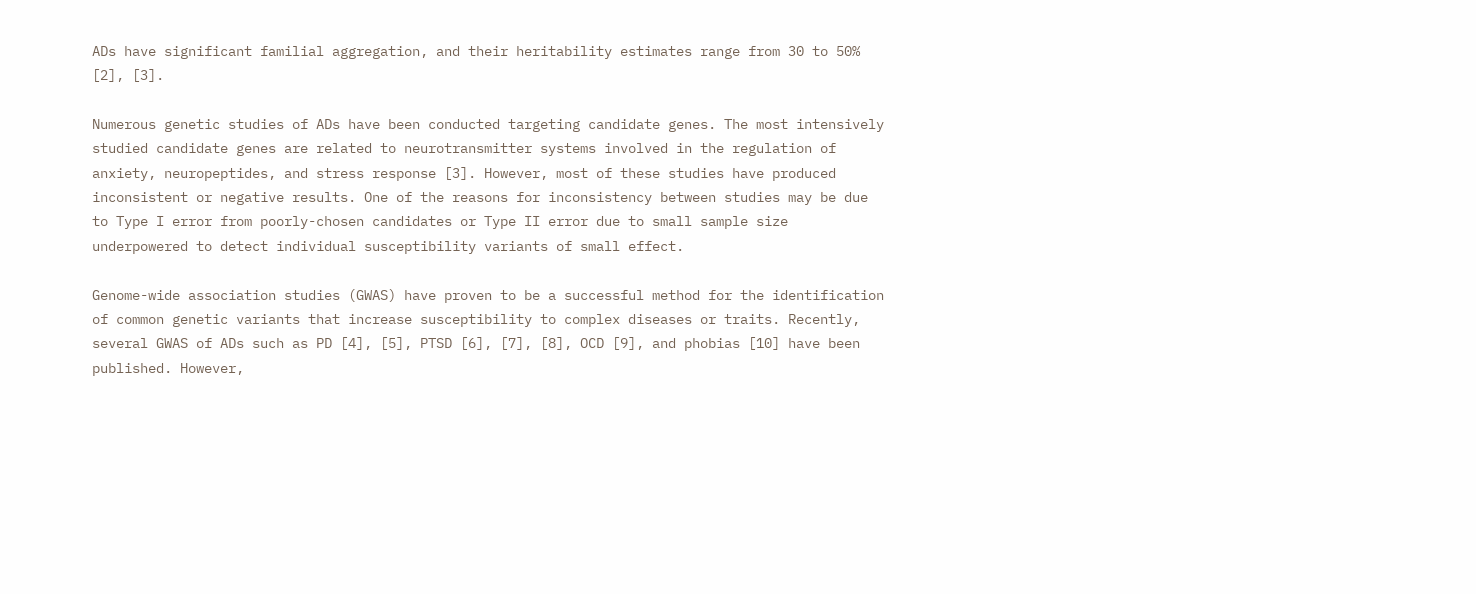ADs have significant familial aggregation, and their heritability estimates range from 30 to 50% [2], [3].

Numerous genetic studies of ADs have been conducted targeting candidate genes. The most intensively studied candidate genes are related to neurotransmitter systems involved in the regulation of anxiety, neuropeptides, and stress response [3]. However, most of these studies have produced inconsistent or negative results. One of the reasons for inconsistency between studies may be due to Type I error from poorly-chosen candidates or Type II error due to small sample size underpowered to detect individual susceptibility variants of small effect.

Genome-wide association studies (GWAS) have proven to be a successful method for the identification of common genetic variants that increase susceptibility to complex diseases or traits. Recently, several GWAS of ADs such as PD [4], [5], PTSD [6], [7], [8], OCD [9], and phobias [10] have been published. However,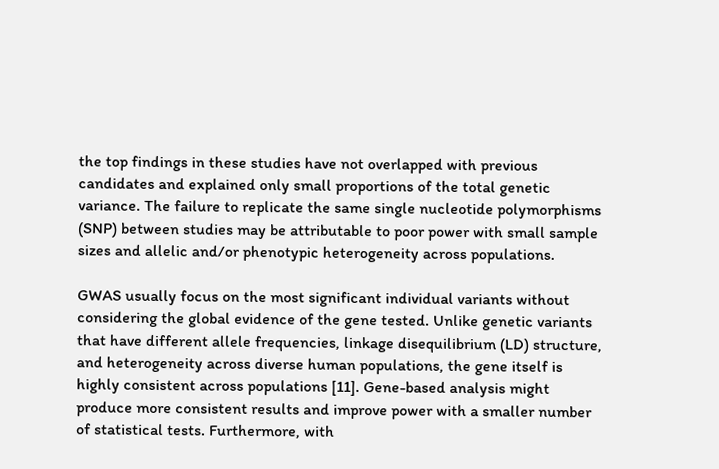the top findings in these studies have not overlapped with previous candidates and explained only small proportions of the total genetic variance. The failure to replicate the same single nucleotide polymorphisms (SNP) between studies may be attributable to poor power with small sample sizes and allelic and/or phenotypic heterogeneity across populations.

GWAS usually focus on the most significant individual variants without considering the global evidence of the gene tested. Unlike genetic variants that have different allele frequencies, linkage disequilibrium (LD) structure, and heterogeneity across diverse human populations, the gene itself is highly consistent across populations [11]. Gene-based analysis might produce more consistent results and improve power with a smaller number of statistical tests. Furthermore, with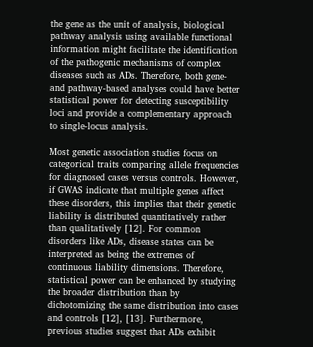the gene as the unit of analysis, biological pathway analysis using available functional information might facilitate the identification of the pathogenic mechanisms of complex diseases such as ADs. Therefore, both gene- and pathway-based analyses could have better statistical power for detecting susceptibility loci and provide a complementary approach to single-locus analysis.

Most genetic association studies focus on categorical traits comparing allele frequencies for diagnosed cases versus controls. However, if GWAS indicate that multiple genes affect these disorders, this implies that their genetic liability is distributed quantitatively rather than qualitatively [12]. For common disorders like ADs, disease states can be interpreted as being the extremes of continuous liability dimensions. Therefore, statistical power can be enhanced by studying the broader distribution than by dichotomizing the same distribution into cases and controls [12], [13]. Furthermore, previous studies suggest that ADs exhibit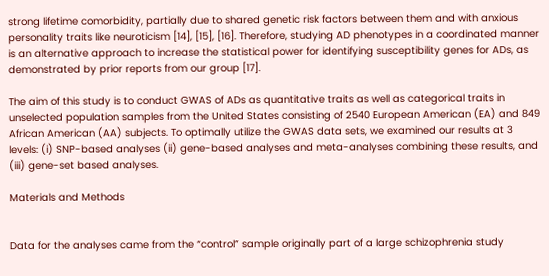strong lifetime comorbidity, partially due to shared genetic risk factors between them and with anxious personality traits like neuroticism [14], [15], [16]. Therefore, studying AD phenotypes in a coordinated manner is an alternative approach to increase the statistical power for identifying susceptibility genes for ADs, as demonstrated by prior reports from our group [17].

The aim of this study is to conduct GWAS of ADs as quantitative traits as well as categorical traits in unselected population samples from the United States consisting of 2540 European American (EA) and 849 African American (AA) subjects. To optimally utilize the GWAS data sets, we examined our results at 3 levels: (i) SNP-based analyses (ii) gene-based analyses and meta-analyses combining these results, and (iii) gene-set based analyses.

Materials and Methods


Data for the analyses came from the “control” sample originally part of a large schizophrenia study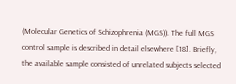(Molecular Genetics of Schizophrenia (MGS)). The full MGS control sample is described in detail elsewhere [18]. Briefly, the available sample consisted of unrelated subjects selected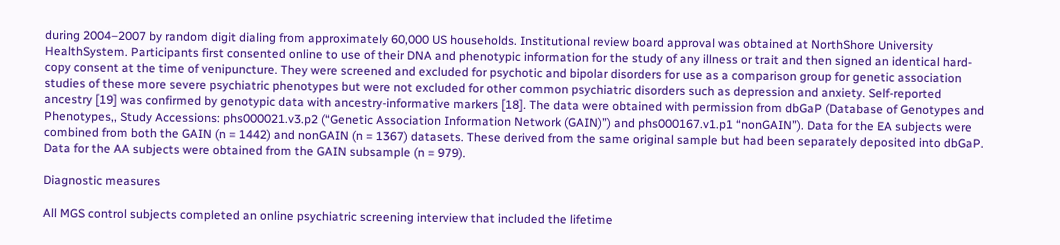during 2004–2007 by random digit dialing from approximately 60,000 US households. Institutional review board approval was obtained at NorthShore University HealthSystem. Participants first consented online to use of their DNA and phenotypic information for the study of any illness or trait and then signed an identical hard-copy consent at the time of venipuncture. They were screened and excluded for psychotic and bipolar disorders for use as a comparison group for genetic association studies of these more severe psychiatric phenotypes but were not excluded for other common psychiatric disorders such as depression and anxiety. Self-reported ancestry [19] was confirmed by genotypic data with ancestry-informative markers [18]. The data were obtained with permission from dbGaP (Database of Genotypes and Phenotypes,, Study Accessions: phs000021.v3.p2 (“Genetic Association Information Network (GAIN)”) and phs000167.v1.p1 “nonGAIN”). Data for the EA subjects were combined from both the GAIN (n = 1442) and nonGAIN (n = 1367) datasets. These derived from the same original sample but had been separately deposited into dbGaP. Data for the AA subjects were obtained from the GAIN subsample (n = 979).

Diagnostic measures

All MGS control subjects completed an online psychiatric screening interview that included the lifetime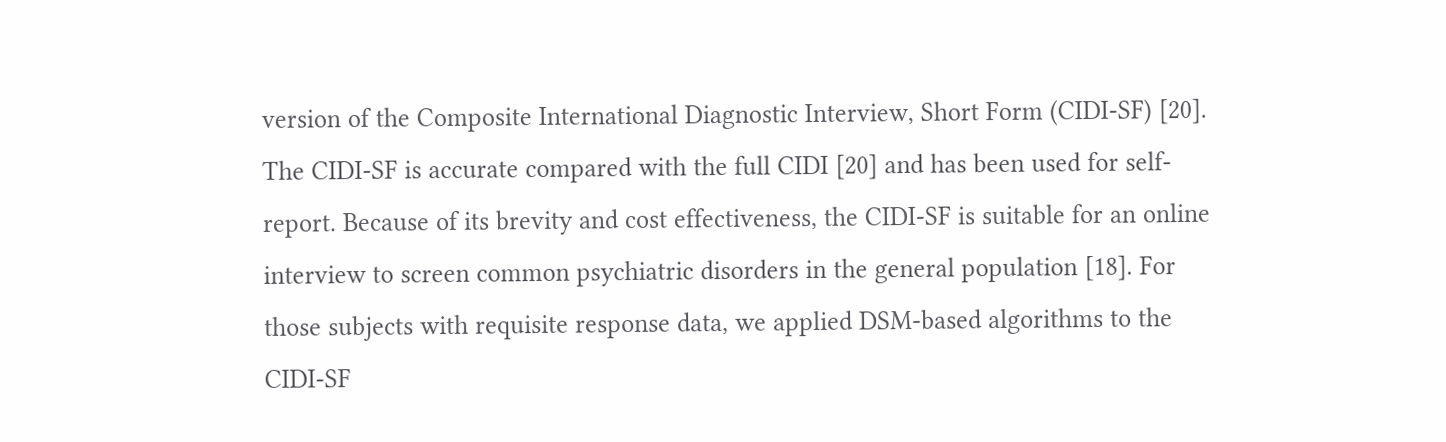version of the Composite International Diagnostic Interview, Short Form (CIDI-SF) [20]. The CIDI-SF is accurate compared with the full CIDI [20] and has been used for self-report. Because of its brevity and cost effectiveness, the CIDI-SF is suitable for an online interview to screen common psychiatric disorders in the general population [18]. For those subjects with requisite response data, we applied DSM-based algorithms to the CIDI-SF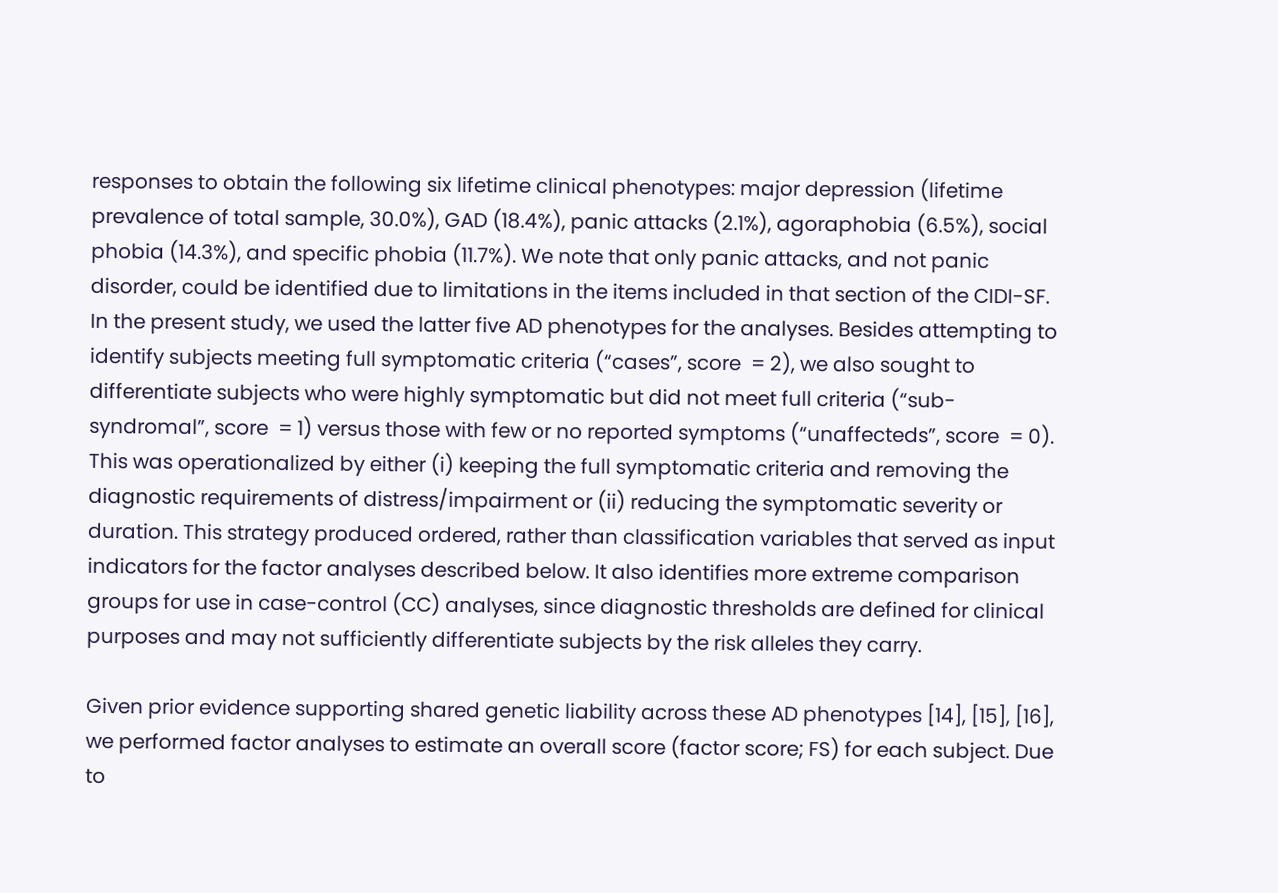responses to obtain the following six lifetime clinical phenotypes: major depression (lifetime prevalence of total sample, 30.0%), GAD (18.4%), panic attacks (2.1%), agoraphobia (6.5%), social phobia (14.3%), and specific phobia (11.7%). We note that only panic attacks, and not panic disorder, could be identified due to limitations in the items included in that section of the CIDI-SF. In the present study, we used the latter five AD phenotypes for the analyses. Besides attempting to identify subjects meeting full symptomatic criteria (“cases”, score  = 2), we also sought to differentiate subjects who were highly symptomatic but did not meet full criteria (“sub-syndromal”, score  = 1) versus those with few or no reported symptoms (“unaffecteds”, score  = 0). This was operationalized by either (i) keeping the full symptomatic criteria and removing the diagnostic requirements of distress/impairment or (ii) reducing the symptomatic severity or duration. This strategy produced ordered, rather than classification variables that served as input indicators for the factor analyses described below. It also identifies more extreme comparison groups for use in case-control (CC) analyses, since diagnostic thresholds are defined for clinical purposes and may not sufficiently differentiate subjects by the risk alleles they carry.

Given prior evidence supporting shared genetic liability across these AD phenotypes [14], [15], [16], we performed factor analyses to estimate an overall score (factor score; FS) for each subject. Due to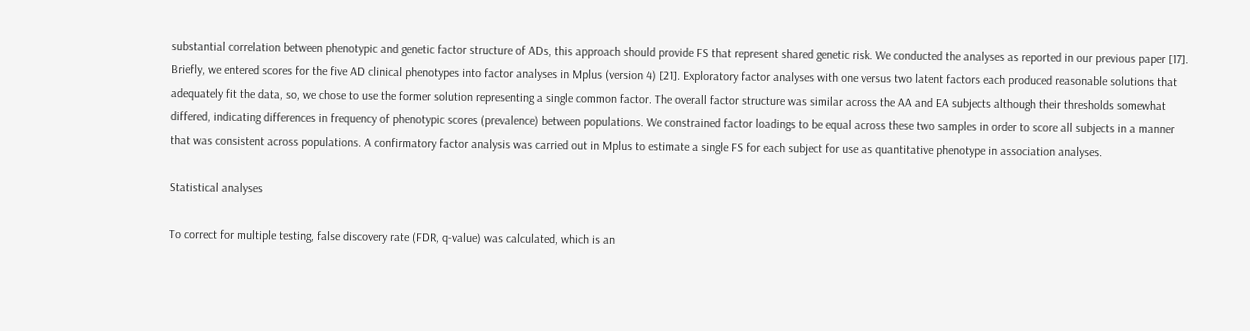substantial correlation between phenotypic and genetic factor structure of ADs, this approach should provide FS that represent shared genetic risk. We conducted the analyses as reported in our previous paper [17]. Briefly, we entered scores for the five AD clinical phenotypes into factor analyses in Mplus (version 4) [21]. Exploratory factor analyses with one versus two latent factors each produced reasonable solutions that adequately fit the data, so, we chose to use the former solution representing a single common factor. The overall factor structure was similar across the AA and EA subjects although their thresholds somewhat differed, indicating differences in frequency of phenotypic scores (prevalence) between populations. We constrained factor loadings to be equal across these two samples in order to score all subjects in a manner that was consistent across populations. A confirmatory factor analysis was carried out in Mplus to estimate a single FS for each subject for use as quantitative phenotype in association analyses.

Statistical analyses

To correct for multiple testing, false discovery rate (FDR, q-value) was calculated, which is an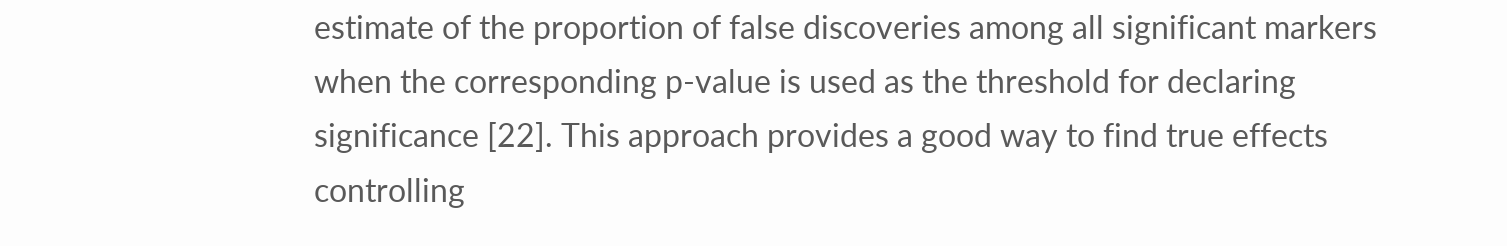estimate of the proportion of false discoveries among all significant markers when the corresponding p-value is used as the threshold for declaring significance [22]. This approach provides a good way to find true effects controlling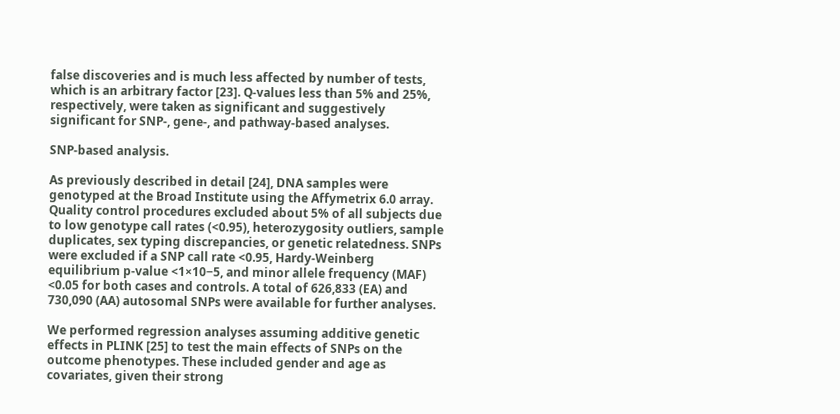false discoveries and is much less affected by number of tests, which is an arbitrary factor [23]. Q-values less than 5% and 25%, respectively, were taken as significant and suggestively significant for SNP-, gene-, and pathway-based analyses.

SNP-based analysis.

As previously described in detail [24], DNA samples were genotyped at the Broad Institute using the Affymetrix 6.0 array. Quality control procedures excluded about 5% of all subjects due to low genotype call rates (<0.95), heterozygosity outliers, sample duplicates, sex typing discrepancies, or genetic relatedness. SNPs were excluded if a SNP call rate <0.95, Hardy-Weinberg equilibrium p-value <1×10−5, and minor allele frequency (MAF) <0.05 for both cases and controls. A total of 626,833 (EA) and 730,090 (AA) autosomal SNPs were available for further analyses.

We performed regression analyses assuming additive genetic effects in PLINK [25] to test the main effects of SNPs on the outcome phenotypes. These included gender and age as covariates, given their strong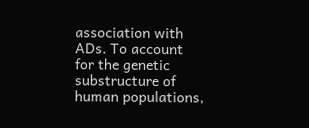association with ADs. To account for the genetic substructure of human populations,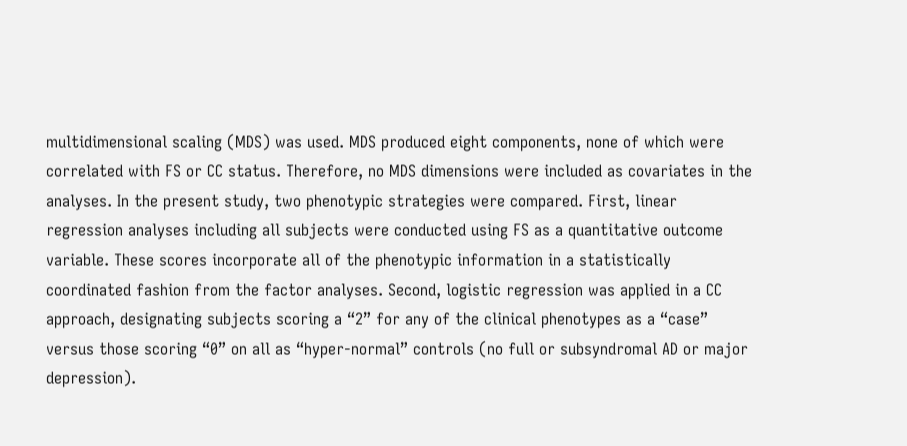multidimensional scaling (MDS) was used. MDS produced eight components, none of which were correlated with FS or CC status. Therefore, no MDS dimensions were included as covariates in the analyses. In the present study, two phenotypic strategies were compared. First, linear regression analyses including all subjects were conducted using FS as a quantitative outcome variable. These scores incorporate all of the phenotypic information in a statistically coordinated fashion from the factor analyses. Second, logistic regression was applied in a CC approach, designating subjects scoring a “2” for any of the clinical phenotypes as a “case” versus those scoring “0” on all as “hyper-normal” controls (no full or subsyndromal AD or major depression).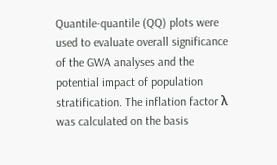Quantile-quantile (QQ) plots were used to evaluate overall significance of the GWA analyses and the potential impact of population stratification. The inflation factor λ was calculated on the basis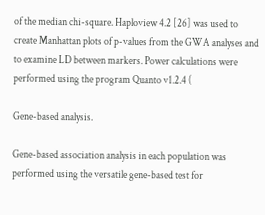of the median chi-square. Haploview 4.2 [26] was used to create Manhattan plots of p-values from the GWA analyses and to examine LD between markers. Power calculations were performed using the program Quanto v1.2.4 (

Gene-based analysis.

Gene-based association analysis in each population was performed using the versatile gene-based test for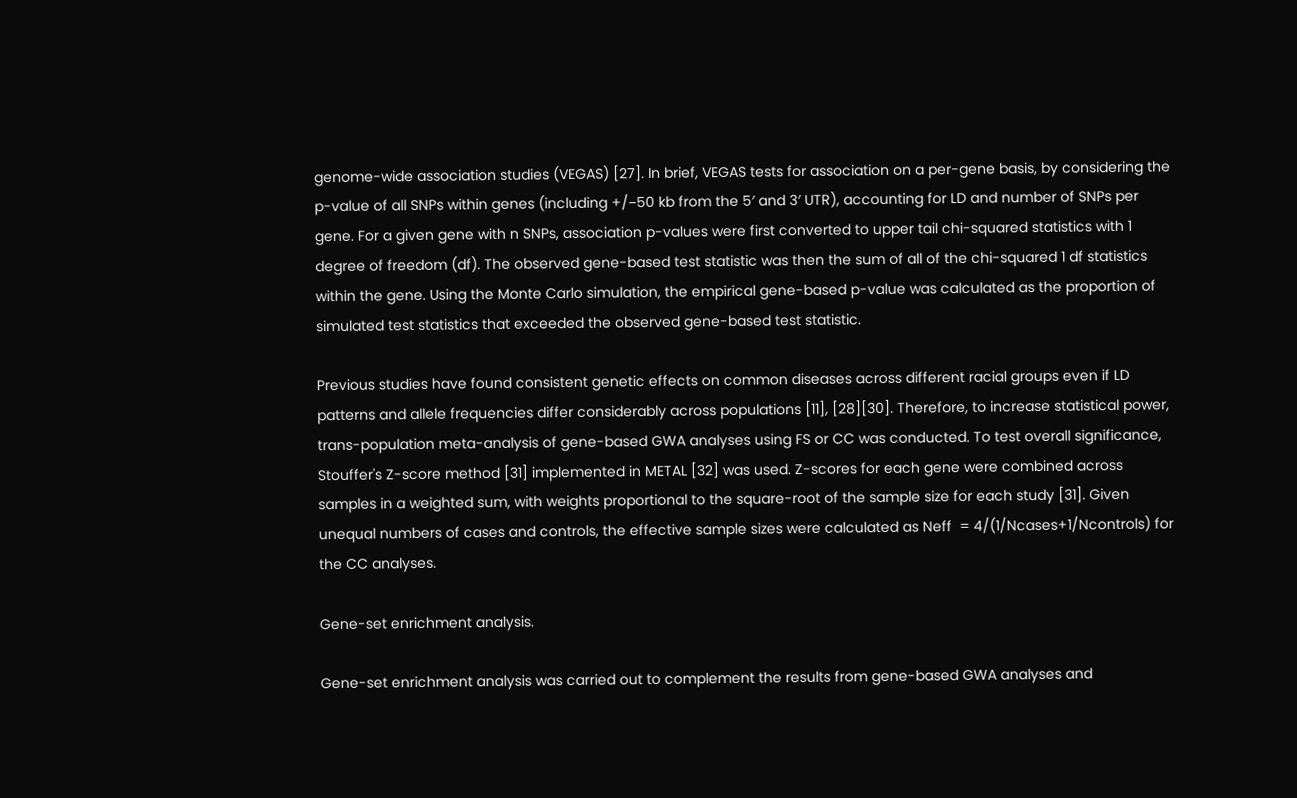genome-wide association studies (VEGAS) [27]. In brief, VEGAS tests for association on a per-gene basis, by considering the p-value of all SNPs within genes (including +/−50 kb from the 5′ and 3′ UTR), accounting for LD and number of SNPs per gene. For a given gene with n SNPs, association p-values were first converted to upper tail chi-squared statistics with 1 degree of freedom (df). The observed gene-based test statistic was then the sum of all of the chi-squared 1 df statistics within the gene. Using the Monte Carlo simulation, the empirical gene-based p-value was calculated as the proportion of simulated test statistics that exceeded the observed gene-based test statistic.

Previous studies have found consistent genetic effects on common diseases across different racial groups even if LD patterns and allele frequencies differ considerably across populations [11], [28][30]. Therefore, to increase statistical power, trans-population meta-analysis of gene-based GWA analyses using FS or CC was conducted. To test overall significance, Stouffer's Z-score method [31] implemented in METAL [32] was used. Z-scores for each gene were combined across samples in a weighted sum, with weights proportional to the square-root of the sample size for each study [31]. Given unequal numbers of cases and controls, the effective sample sizes were calculated as Neff  = 4/(1/Ncases+1/Ncontrols) for the CC analyses.

Gene-set enrichment analysis.

Gene-set enrichment analysis was carried out to complement the results from gene-based GWA analyses and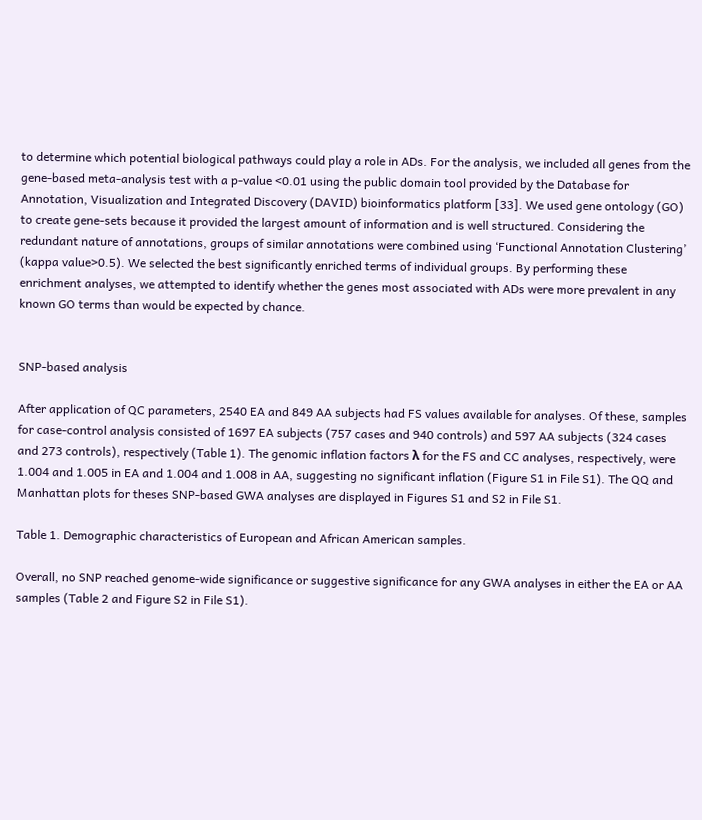to determine which potential biological pathways could play a role in ADs. For the analysis, we included all genes from the gene-based meta-analysis test with a p-value <0.01 using the public domain tool provided by the Database for Annotation, Visualization and Integrated Discovery (DAVID) bioinformatics platform [33]. We used gene ontology (GO) to create gene-sets because it provided the largest amount of information and is well structured. Considering the redundant nature of annotations, groups of similar annotations were combined using ‘Functional Annotation Clustering’ (kappa value>0.5). We selected the best significantly enriched terms of individual groups. By performing these enrichment analyses, we attempted to identify whether the genes most associated with ADs were more prevalent in any known GO terms than would be expected by chance.


SNP-based analysis

After application of QC parameters, 2540 EA and 849 AA subjects had FS values available for analyses. Of these, samples for case-control analysis consisted of 1697 EA subjects (757 cases and 940 controls) and 597 AA subjects (324 cases and 273 controls), respectively (Table 1). The genomic inflation factors λ for the FS and CC analyses, respectively, were 1.004 and 1.005 in EA and 1.004 and 1.008 in AA, suggesting no significant inflation (Figure S1 in File S1). The QQ and Manhattan plots for theses SNP-based GWA analyses are displayed in Figures S1 and S2 in File S1.

Table 1. Demographic characteristics of European and African American samples.

Overall, no SNP reached genome-wide significance or suggestive significance for any GWA analyses in either the EA or AA samples (Table 2 and Figure S2 in File S1).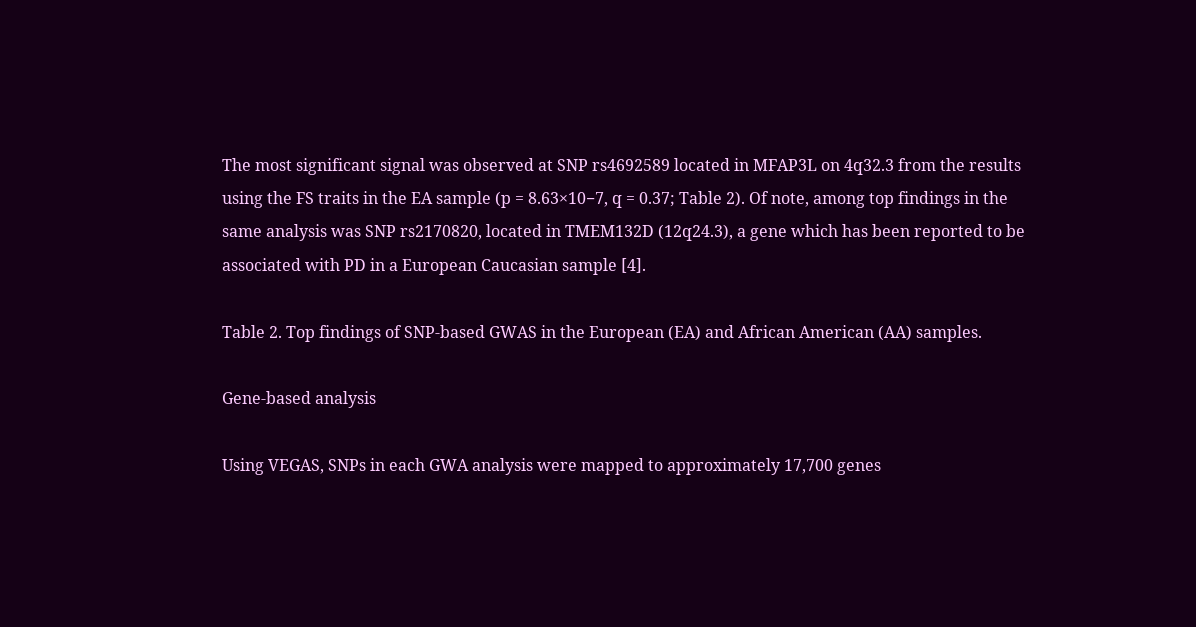The most significant signal was observed at SNP rs4692589 located in MFAP3L on 4q32.3 from the results using the FS traits in the EA sample (p = 8.63×10−7, q = 0.37; Table 2). Of note, among top findings in the same analysis was SNP rs2170820, located in TMEM132D (12q24.3), a gene which has been reported to be associated with PD in a European Caucasian sample [4].

Table 2. Top findings of SNP-based GWAS in the European (EA) and African American (AA) samples.

Gene-based analysis

Using VEGAS, SNPs in each GWA analysis were mapped to approximately 17,700 genes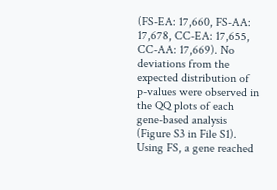(FS-EA: 17,660, FS-AA: 17,678, CC-EA: 17,655, CC-AA: 17,669). No deviations from the expected distribution of p-values were observed in the QQ plots of each gene-based analysis (Figure S3 in File S1). Using FS, a gene reached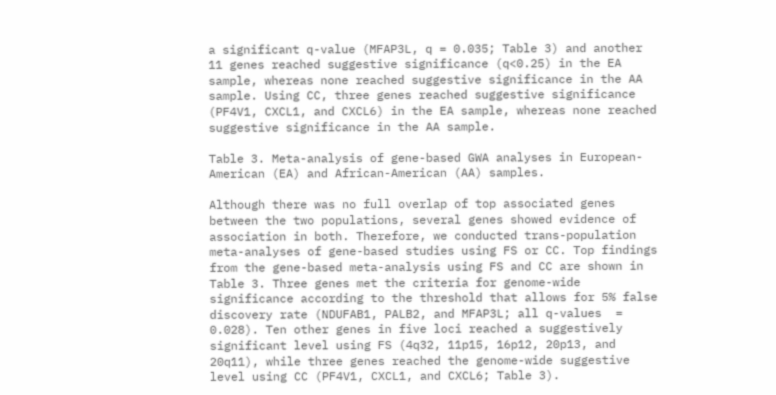a significant q-value (MFAP3L, q = 0.035; Table 3) and another 11 genes reached suggestive significance (q<0.25) in the EA sample, whereas none reached suggestive significance in the AA sample. Using CC, three genes reached suggestive significance (PF4V1, CXCL1, and CXCL6) in the EA sample, whereas none reached suggestive significance in the AA sample.

Table 3. Meta-analysis of gene-based GWA analyses in European-American (EA) and African-American (AA) samples.

Although there was no full overlap of top associated genes between the two populations, several genes showed evidence of association in both. Therefore, we conducted trans-population meta-analyses of gene-based studies using FS or CC. Top findings from the gene-based meta-analysis using FS and CC are shown in Table 3. Three genes met the criteria for genome-wide significance according to the threshold that allows for 5% false discovery rate (NDUFAB1, PALB2, and MFAP3L; all q-values  = 0.028). Ten other genes in five loci reached a suggestively significant level using FS (4q32, 11p15, 16p12, 20p13, and 20q11), while three genes reached the genome-wide suggestive level using CC (PF4V1, CXCL1, and CXCL6; Table 3).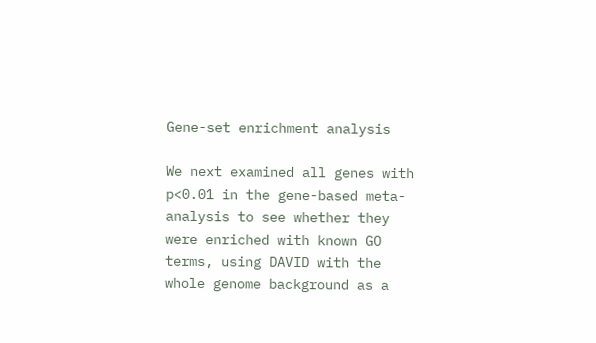Gene-set enrichment analysis

We next examined all genes with p<0.01 in the gene-based meta-analysis to see whether they were enriched with known GO terms, using DAVID with the whole genome background as a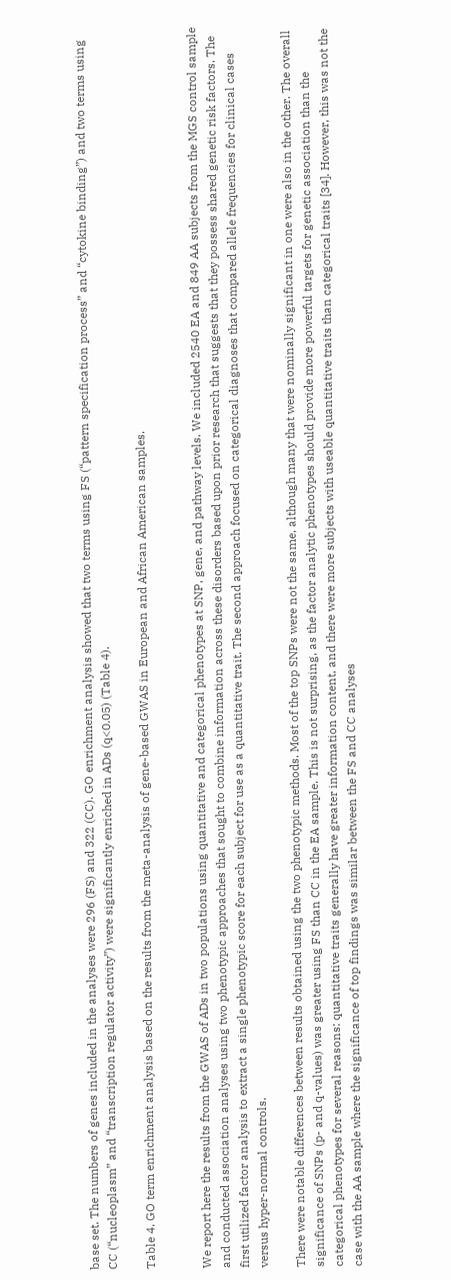base set. The numbers of genes included in the analyses were 296 (FS) and 322 (CC). GO enrichment analysis showed that two terms using FS (“pattern specification process” and “cytokine binding”) and two terms using CC (“nucleoplasm” and “transcription regulator activity”) were significantly enriched in ADs (q<0.05) (Table 4).

Table 4. GO term enrichment analysis based on the results from the meta-analysis of gene-based GWAS in European and African American samples.


We report here the results from the GWAS of ADs in two populations using quantitative and categorical phenotypes at SNP, gene, and pathway levels. We included 2540 EA and 849 AA subjects from the MGS control sample and conducted association analyses using two phenotypic approaches that sought to combine information across these disorders based upon prior research that suggests that they possess shared genetic risk factors. The first utilized factor analysis to extract a single phenotypic score for each subject for use as a quantitative trait. The second approach focused on categorical diagnoses that compared allele frequencies for clinical cases versus hyper-normal controls.

There were notable differences between results obtained using the two phenotypic methods. Most of the top SNPs were not the same, although many that were nominally significant in one were also in the other. The overall significance of SNPs (p- and q-values) was greater using FS than CC in the EA sample. This is not surprising, as the factor analytic phenotypes should provide more powerful targets for genetic association than the categorical phenotypes for several reasons: quantitative traits generally have greater information content, and there were more subjects with useable quantitative traits than categorical traits [34]. However, this was not the case with the AA sample where the significance of top findings was similar between the FS and CC analyses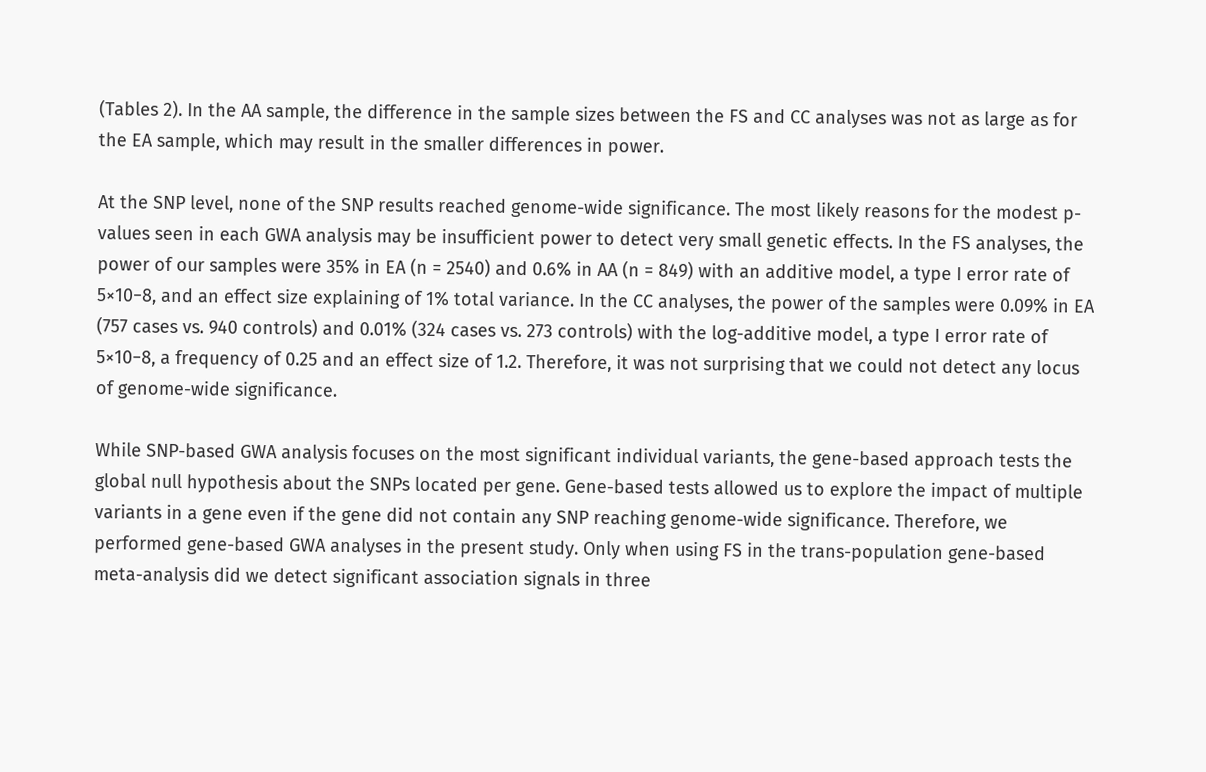(Tables 2). In the AA sample, the difference in the sample sizes between the FS and CC analyses was not as large as for the EA sample, which may result in the smaller differences in power.

At the SNP level, none of the SNP results reached genome-wide significance. The most likely reasons for the modest p-values seen in each GWA analysis may be insufficient power to detect very small genetic effects. In the FS analyses, the power of our samples were 35% in EA (n = 2540) and 0.6% in AA (n = 849) with an additive model, a type I error rate of 5×10−8, and an effect size explaining of 1% total variance. In the CC analyses, the power of the samples were 0.09% in EA (757 cases vs. 940 controls) and 0.01% (324 cases vs. 273 controls) with the log-additive model, a type I error rate of 5×10−8, a frequency of 0.25 and an effect size of 1.2. Therefore, it was not surprising that we could not detect any locus of genome-wide significance.

While SNP-based GWA analysis focuses on the most significant individual variants, the gene-based approach tests the global null hypothesis about the SNPs located per gene. Gene-based tests allowed us to explore the impact of multiple variants in a gene even if the gene did not contain any SNP reaching genome-wide significance. Therefore, we performed gene-based GWA analyses in the present study. Only when using FS in the trans-population gene-based meta-analysis did we detect significant association signals in three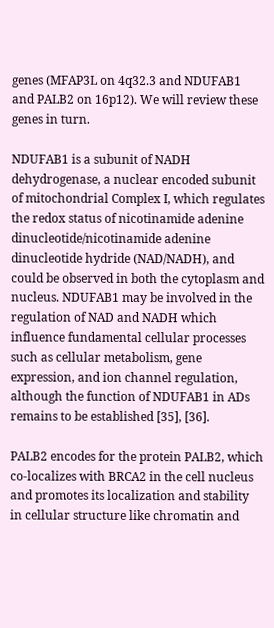genes (MFAP3L on 4q32.3 and NDUFAB1 and PALB2 on 16p12). We will review these genes in turn.

NDUFAB1 is a subunit of NADH dehydrogenase, a nuclear encoded subunit of mitochondrial Complex I, which regulates the redox status of nicotinamide adenine dinucleotide/nicotinamide adenine dinucleotide hydride (NAD/NADH), and could be observed in both the cytoplasm and nucleus. NDUFAB1 may be involved in the regulation of NAD and NADH which influence fundamental cellular processes such as cellular metabolism, gene expression, and ion channel regulation, although the function of NDUFAB1 in ADs remains to be established [35], [36].

PALB2 encodes for the protein PALB2, which co-localizes with BRCA2 in the cell nucleus and promotes its localization and stability in cellular structure like chromatin and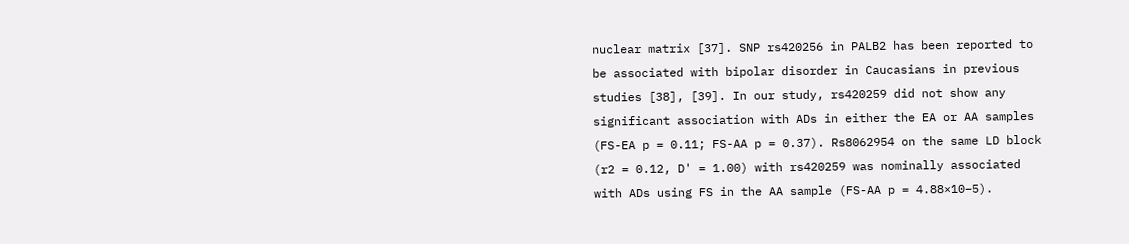nuclear matrix [37]. SNP rs420256 in PALB2 has been reported to be associated with bipolar disorder in Caucasians in previous studies [38], [39]. In our study, rs420259 did not show any significant association with ADs in either the EA or AA samples (FS-EA p = 0.11; FS-AA p = 0.37). Rs8062954 on the same LD block (r2 = 0.12, D' = 1.00) with rs420259 was nominally associated with ADs using FS in the AA sample (FS-AA p = 4.88×10−5).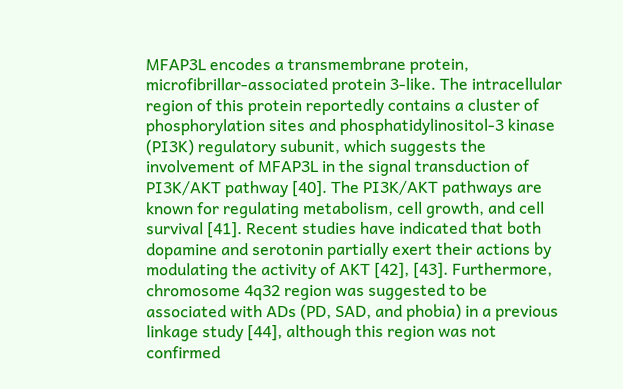MFAP3L encodes a transmembrane protein, microfibrillar-associated protein 3-like. The intracellular region of this protein reportedly contains a cluster of phosphorylation sites and phosphatidylinositol-3 kinase (PI3K) regulatory subunit, which suggests the involvement of MFAP3L in the signal transduction of PI3K/AKT pathway [40]. The PI3K/AKT pathways are known for regulating metabolism, cell growth, and cell survival [41]. Recent studies have indicated that both dopamine and serotonin partially exert their actions by modulating the activity of AKT [42], [43]. Furthermore, chromosome 4q32 region was suggested to be associated with ADs (PD, SAD, and phobia) in a previous linkage study [44], although this region was not confirmed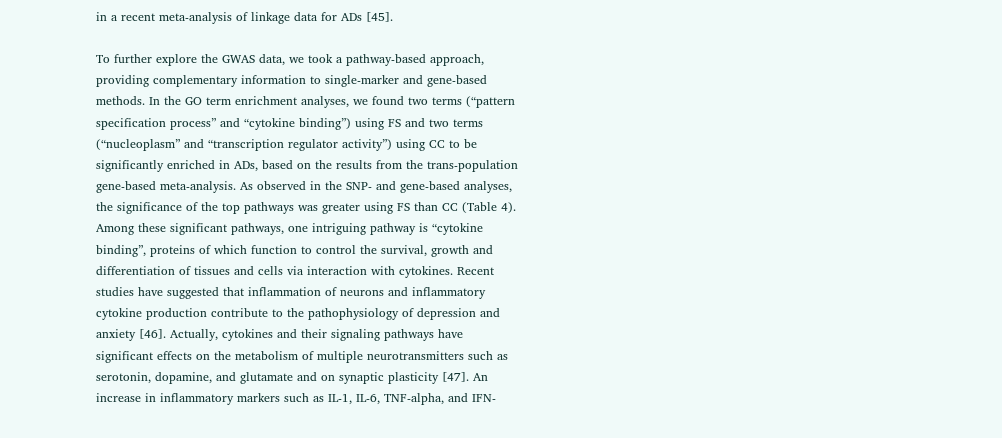in a recent meta-analysis of linkage data for ADs [45].

To further explore the GWAS data, we took a pathway-based approach, providing complementary information to single-marker and gene-based methods. In the GO term enrichment analyses, we found two terms (“pattern specification process” and “cytokine binding”) using FS and two terms (“nucleoplasm” and “transcription regulator activity”) using CC to be significantly enriched in ADs, based on the results from the trans-population gene-based meta-analysis. As observed in the SNP- and gene-based analyses, the significance of the top pathways was greater using FS than CC (Table 4). Among these significant pathways, one intriguing pathway is “cytokine binding”, proteins of which function to control the survival, growth and differentiation of tissues and cells via interaction with cytokines. Recent studies have suggested that inflammation of neurons and inflammatory cytokine production contribute to the pathophysiology of depression and anxiety [46]. Actually, cytokines and their signaling pathways have significant effects on the metabolism of multiple neurotransmitters such as serotonin, dopamine, and glutamate and on synaptic plasticity [47]. An increase in inflammatory markers such as IL-1, IL-6, TNF-alpha, and IFN-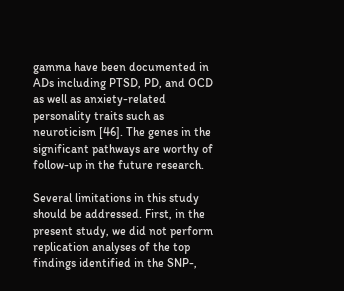gamma have been documented in ADs including PTSD, PD, and OCD as well as anxiety-related personality traits such as neuroticism [46]. The genes in the significant pathways are worthy of follow-up in the future research.

Several limitations in this study should be addressed. First, in the present study, we did not perform replication analyses of the top findings identified in the SNP-,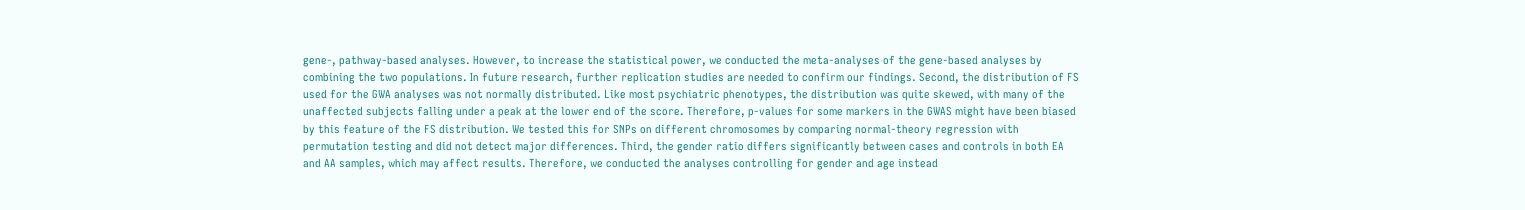gene-, pathway-based analyses. However, to increase the statistical power, we conducted the meta-analyses of the gene-based analyses by combining the two populations. In future research, further replication studies are needed to confirm our findings. Second, the distribution of FS used for the GWA analyses was not normally distributed. Like most psychiatric phenotypes, the distribution was quite skewed, with many of the unaffected subjects falling under a peak at the lower end of the score. Therefore, p-values for some markers in the GWAS might have been biased by this feature of the FS distribution. We tested this for SNPs on different chromosomes by comparing normal-theory regression with permutation testing and did not detect major differences. Third, the gender ratio differs significantly between cases and controls in both EA and AA samples, which may affect results. Therefore, we conducted the analyses controlling for gender and age instead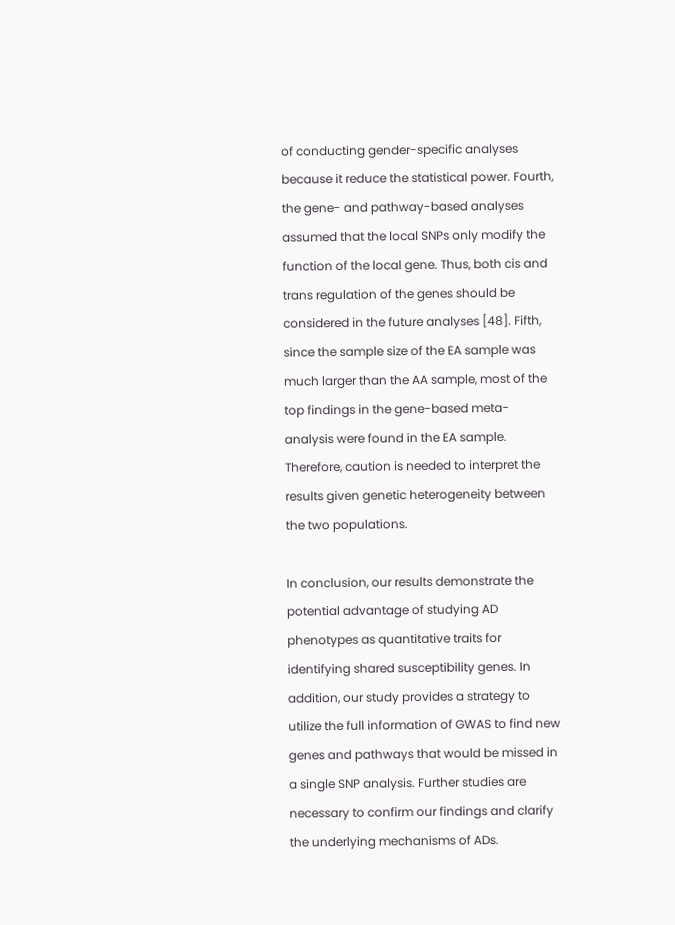of conducting gender-specific analyses because it reduce the statistical power. Fourth, the gene- and pathway-based analyses assumed that the local SNPs only modify the function of the local gene. Thus, both cis and trans regulation of the genes should be considered in the future analyses [48]. Fifth, since the sample size of the EA sample was much larger than the AA sample, most of the top findings in the gene-based meta-analysis were found in the EA sample. Therefore, caution is needed to interpret the results given genetic heterogeneity between the two populations.

In conclusion, our results demonstrate the potential advantage of studying AD phenotypes as quantitative traits for identifying shared susceptibility genes. In addition, our study provides a strategy to utilize the full information of GWAS to find new genes and pathways that would be missed in a single SNP analysis. Further studies are necessary to confirm our findings and clarify the underlying mechanisms of ADs.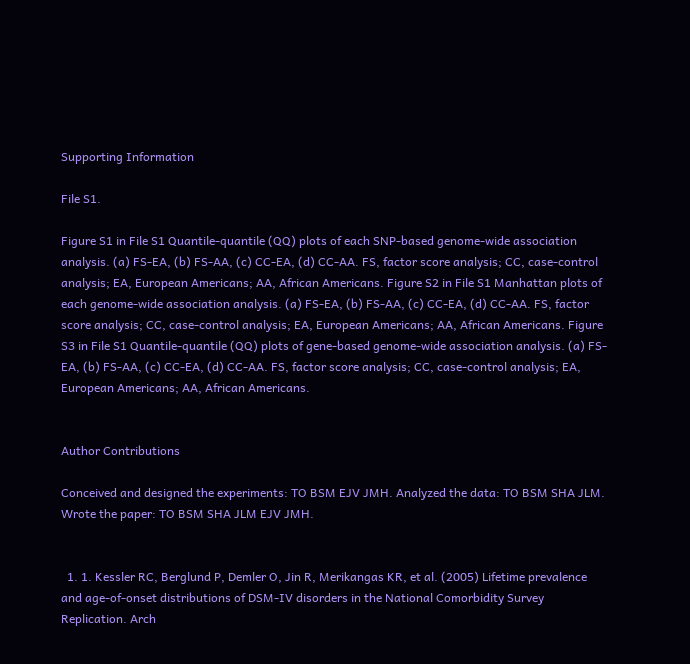Supporting Information

File S1.

Figure S1 in File S1 Quantile-quantile (QQ) plots of each SNP-based genome-wide association analysis. (a) FS-EA, (b) FS-AA, (c) CC-EA, (d) CC-AA. FS, factor score analysis; CC, case-control analysis; EA, European Americans; AA, African Americans. Figure S2 in File S1 Manhattan plots of each genome-wide association analysis. (a) FS-EA, (b) FS-AA, (c) CC-EA, (d) CC-AA. FS, factor score analysis; CC, case-control analysis; EA, European Americans; AA, African Americans. Figure S3 in File S1 Quantile-quantile (QQ) plots of gene-based genome-wide association analysis. (a) FS-EA, (b) FS-AA, (c) CC-EA, (d) CC-AA. FS, factor score analysis; CC, case-control analysis; EA, European Americans; AA, African Americans.


Author Contributions

Conceived and designed the experiments: TO BSM EJV JMH. Analyzed the data: TO BSM SHA JLM. Wrote the paper: TO BSM SHA JLM EJV JMH.


  1. 1. Kessler RC, Berglund P, Demler O, Jin R, Merikangas KR, et al. (2005) Lifetime prevalence and age-of-onset distributions of DSM-IV disorders in the National Comorbidity Survey Replication. Arch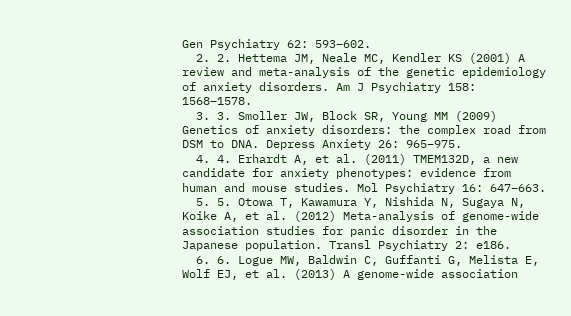Gen Psychiatry 62: 593–602.
  2. 2. Hettema JM, Neale MC, Kendler KS (2001) A review and meta-analysis of the genetic epidemiology of anxiety disorders. Am J Psychiatry 158: 1568–1578.
  3. 3. Smoller JW, Block SR, Young MM (2009) Genetics of anxiety disorders: the complex road from DSM to DNA. Depress Anxiety 26: 965–975.
  4. 4. Erhardt A, et al. (2011) TMEM132D, a new candidate for anxiety phenotypes: evidence from human and mouse studies. Mol Psychiatry 16: 647–663.
  5. 5. Otowa T, Kawamura Y, Nishida N, Sugaya N, Koike A, et al. (2012) Meta-analysis of genome-wide association studies for panic disorder in the Japanese population. Transl Psychiatry 2: e186.
  6. 6. Logue MW, Baldwin C, Guffanti G, Melista E, Wolf EJ, et al. (2013) A genome-wide association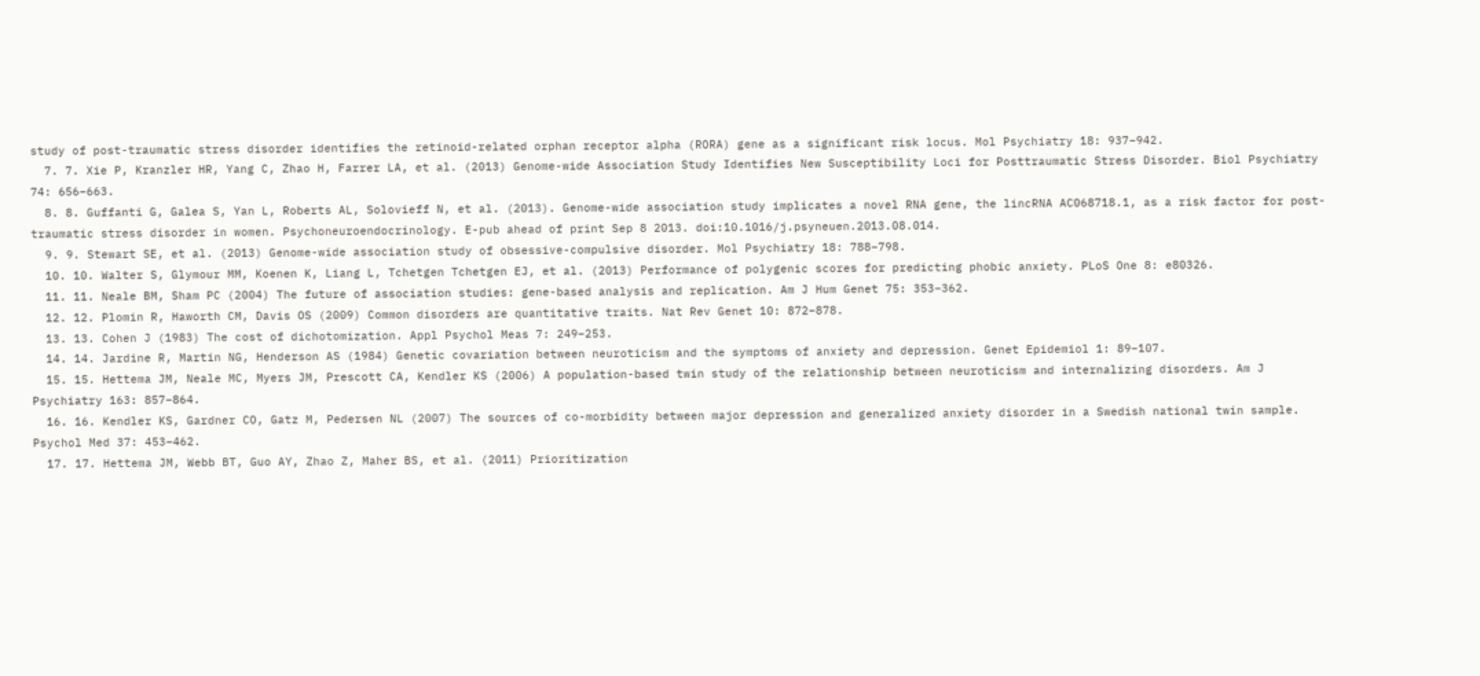study of post-traumatic stress disorder identifies the retinoid-related orphan receptor alpha (RORA) gene as a significant risk locus. Mol Psychiatry 18: 937–942.
  7. 7. Xie P, Kranzler HR, Yang C, Zhao H, Farrer LA, et al. (2013) Genome-wide Association Study Identifies New Susceptibility Loci for Posttraumatic Stress Disorder. Biol Psychiatry 74: 656–663.
  8. 8. Guffanti G, Galea S, Yan L, Roberts AL, Solovieff N, et al. (2013). Genome-wide association study implicates a novel RNA gene, the lincRNA AC068718.1, as a risk factor for post-traumatic stress disorder in women. Psychoneuroendocrinology. E-pub ahead of print Sep 8 2013. doi:10.1016/j.psyneuen.2013.08.014.
  9. 9. Stewart SE, et al. (2013) Genome-wide association study of obsessive-compulsive disorder. Mol Psychiatry 18: 788–798.
  10. 10. Walter S, Glymour MM, Koenen K, Liang L, Tchetgen Tchetgen EJ, et al. (2013) Performance of polygenic scores for predicting phobic anxiety. PLoS One 8: e80326.
  11. 11. Neale BM, Sham PC (2004) The future of association studies: gene-based analysis and replication. Am J Hum Genet 75: 353–362.
  12. 12. Plomin R, Haworth CM, Davis OS (2009) Common disorders are quantitative traits. Nat Rev Genet 10: 872–878.
  13. 13. Cohen J (1983) The cost of dichotomization. Appl Psychol Meas 7: 249–253.
  14. 14. Jardine R, Martin NG, Henderson AS (1984) Genetic covariation between neuroticism and the symptoms of anxiety and depression. Genet Epidemiol 1: 89–107.
  15. 15. Hettema JM, Neale MC, Myers JM, Prescott CA, Kendler KS (2006) A population-based twin study of the relationship between neuroticism and internalizing disorders. Am J Psychiatry 163: 857–864.
  16. 16. Kendler KS, Gardner CO, Gatz M, Pedersen NL (2007) The sources of co-morbidity between major depression and generalized anxiety disorder in a Swedish national twin sample. Psychol Med 37: 453–462.
  17. 17. Hettema JM, Webb BT, Guo AY, Zhao Z, Maher BS, et al. (2011) Prioritization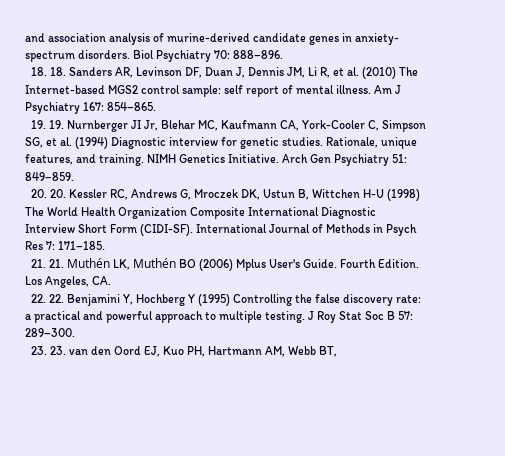and association analysis of murine-derived candidate genes in anxiety-spectrum disorders. Biol Psychiatry 70: 888–896.
  18. 18. Sanders AR, Levinson DF, Duan J, Dennis JM, Li R, et al. (2010) The Internet-based MGS2 control sample: self report of mental illness. Am J Psychiatry 167: 854–865.
  19. 19. Nurnberger JI Jr, Blehar MC, Kaufmann CA, York-Cooler C, Simpson SG, et al. (1994) Diagnostic interview for genetic studies. Rationale, unique features, and training. NIMH Genetics Initiative. Arch Gen Psychiatry 51: 849–859.
  20. 20. Kessler RC, Andrews G, Mroczek DK, Ustun B, Wittchen H-U (1998) The World Health Organization Composite International Diagnostic Interview Short Form (CIDI-SF). International Journal of Methods in Psych Res 7: 171–185.
  21. 21. Muthén LK, Muthén BO (2006) Mplus User's Guide. Fourth Edition. Los Angeles, CA.
  22. 22. Benjamini Y, Hochberg Y (1995) Controlling the false discovery rate: a practical and powerful approach to multiple testing. J Roy Stat Soc B 57: 289–300.
  23. 23. van den Oord EJ, Kuo PH, Hartmann AM, Webb BT,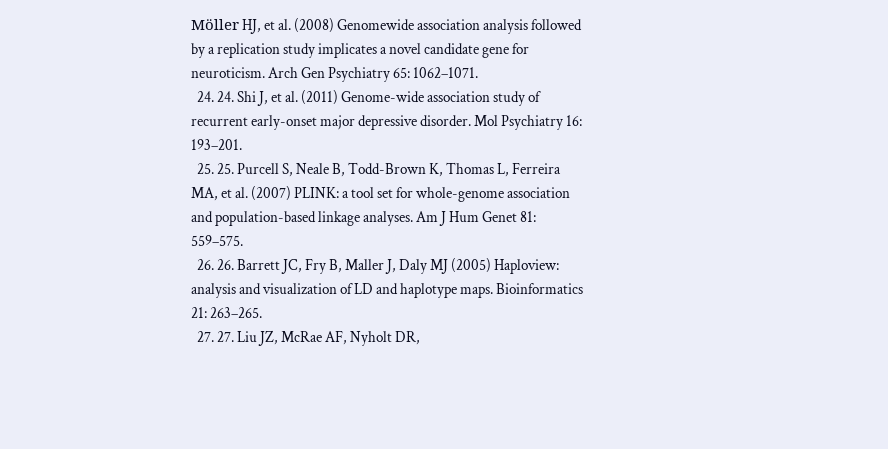Möller HJ, et al. (2008) Genomewide association analysis followed by a replication study implicates a novel candidate gene for neuroticism. Arch Gen Psychiatry 65: 1062–1071.
  24. 24. Shi J, et al. (2011) Genome-wide association study of recurrent early-onset major depressive disorder. Mol Psychiatry 16: 193–201.
  25. 25. Purcell S, Neale B, Todd-Brown K, Thomas L, Ferreira MA, et al. (2007) PLINK: a tool set for whole-genome association and population-based linkage analyses. Am J Hum Genet 81: 559–575.
  26. 26. Barrett JC, Fry B, Maller J, Daly MJ (2005) Haploview: analysis and visualization of LD and haplotype maps. Bioinformatics 21: 263–265.
  27. 27. Liu JZ, McRae AF, Nyholt DR,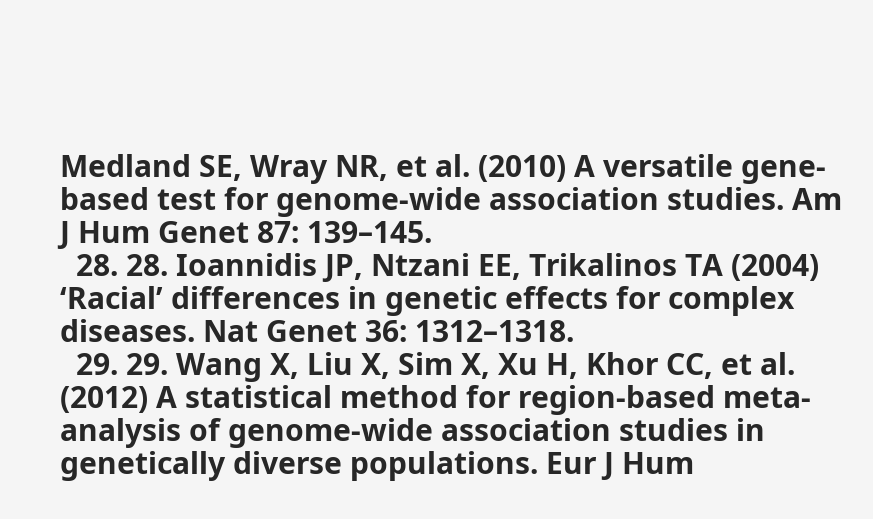Medland SE, Wray NR, et al. (2010) A versatile gene-based test for genome-wide association studies. Am J Hum Genet 87: 139–145.
  28. 28. Ioannidis JP, Ntzani EE, Trikalinos TA (2004) ‘Racial’ differences in genetic effects for complex diseases. Nat Genet 36: 1312–1318.
  29. 29. Wang X, Liu X, Sim X, Xu H, Khor CC, et al. (2012) A statistical method for region-based meta-analysis of genome-wide association studies in genetically diverse populations. Eur J Hum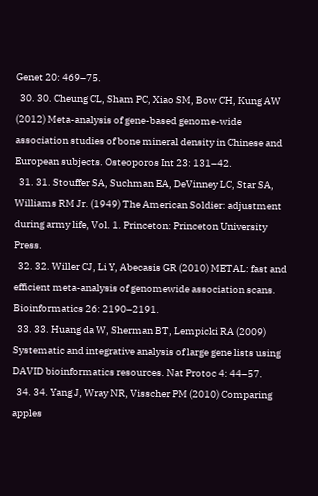Genet 20: 469–75.
  30. 30. Cheung CL, Sham PC, Xiao SM, Bow CH, Kung AW (2012) Meta-analysis of gene-based genome-wide association studies of bone mineral density in Chinese and European subjects. Osteoporos Int 23: 131–42.
  31. 31. Stouffer SA, Suchman EA, DeVinney LC, Star SA, Williams RM Jr. (1949) The American Soldier: adjustment during army life, Vol. 1. Princeton: Princeton University Press.
  32. 32. Willer CJ, Li Y, Abecasis GR (2010) METAL: fast and efficient meta-analysis of genomewide association scans. Bioinformatics 26: 2190–2191.
  33. 33. Huang da W, Sherman BT, Lempicki RA (2009) Systematic and integrative analysis of large gene lists using DAVID bioinformatics resources. Nat Protoc 4: 44–57.
  34. 34. Yang J, Wray NR, Visscher PM (2010) Comparing apples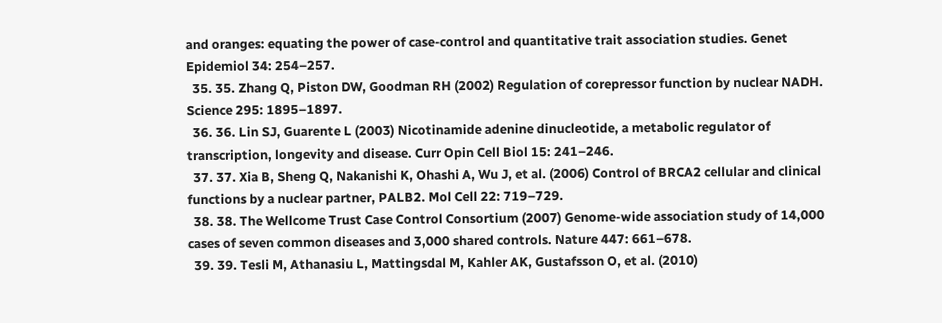and oranges: equating the power of case-control and quantitative trait association studies. Genet Epidemiol 34: 254–257.
  35. 35. Zhang Q, Piston DW, Goodman RH (2002) Regulation of corepressor function by nuclear NADH. Science 295: 1895–1897.
  36. 36. Lin SJ, Guarente L (2003) Nicotinamide adenine dinucleotide, a metabolic regulator of transcription, longevity and disease. Curr Opin Cell Biol 15: 241–246.
  37. 37. Xia B, Sheng Q, Nakanishi K, Ohashi A, Wu J, et al. (2006) Control of BRCA2 cellular and clinical functions by a nuclear partner, PALB2. Mol Cell 22: 719–729.
  38. 38. The Wellcome Trust Case Control Consortium (2007) Genome-wide association study of 14,000 cases of seven common diseases and 3,000 shared controls. Nature 447: 661–678.
  39. 39. Tesli M, Athanasiu L, Mattingsdal M, Kahler AK, Gustafsson O, et al. (2010)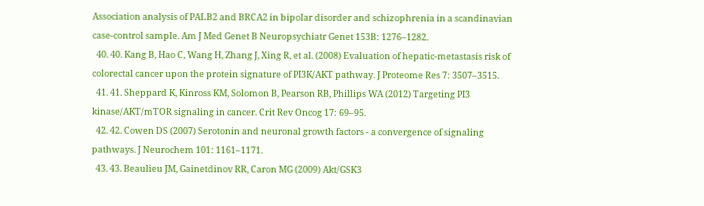Association analysis of PALB2 and BRCA2 in bipolar disorder and schizophrenia in a scandinavian case-control sample. Am J Med Genet B Neuropsychiatr Genet 153B: 1276–1282.
  40. 40. Kang B, Hao C, Wang H, Zhang J, Xing R, et al. (2008) Evaluation of hepatic-metastasis risk of colorectal cancer upon the protein signature of PI3K/AKT pathway. J Proteome Res 7: 3507–3515.
  41. 41. Sheppard K, Kinross KM, Solomon B, Pearson RB, Phillips WA (2012) Targeting PI3 kinase/AKT/mTOR signaling in cancer. Crit Rev Oncog 17: 69–95.
  42. 42. Cowen DS (2007) Serotonin and neuronal growth factors - a convergence of signaling pathways. J Neurochem 101: 1161–1171.
  43. 43. Beaulieu JM, Gainetdinov RR, Caron MG (2009) Akt/GSK3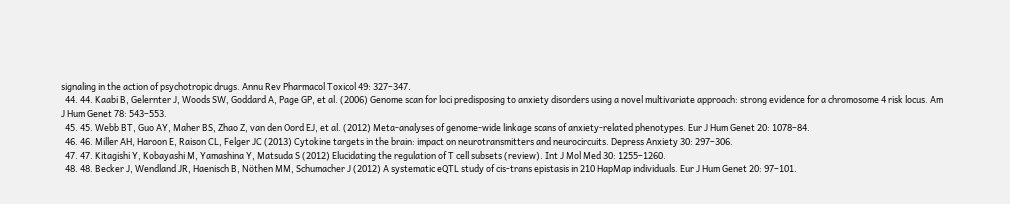signaling in the action of psychotropic drugs. Annu Rev Pharmacol Toxicol 49: 327–347.
  44. 44. Kaabi B, Gelernter J, Woods SW, Goddard A, Page GP, et al. (2006) Genome scan for loci predisposing to anxiety disorders using a novel multivariate approach: strong evidence for a chromosome 4 risk locus. Am J Hum Genet 78: 543–553.
  45. 45. Webb BT, Guo AY, Maher BS, Zhao Z, van den Oord EJ, et al. (2012) Meta-analyses of genome-wide linkage scans of anxiety-related phenotypes. Eur J Hum Genet 20: 1078–84.
  46. 46. Miller AH, Haroon E, Raison CL, Felger JC (2013) Cytokine targets in the brain: impact on neurotransmitters and neurocircuits. Depress Anxiety 30: 297–306.
  47. 47. Kitagishi Y, Kobayashi M, Yamashina Y, Matsuda S (2012) Elucidating the regulation of T cell subsets (review). Int J Mol Med 30: 1255–1260.
  48. 48. Becker J, Wendland JR, Haenisch B, Nöthen MM, Schumacher J (2012) A systematic eQTL study of cis-trans epistasis in 210 HapMap individuals. Eur J Hum Genet 20: 97–101.